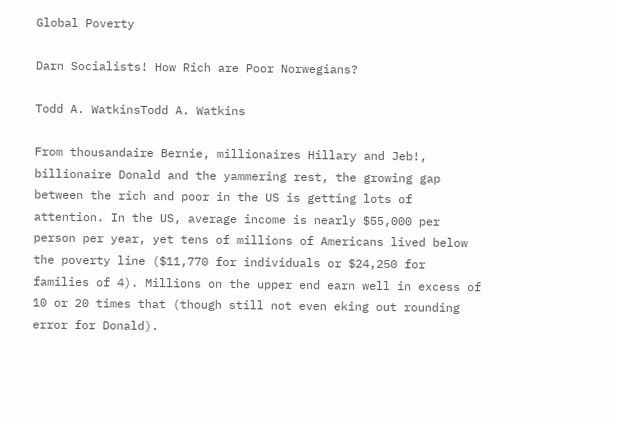Global Poverty

Darn Socialists! How Rich are Poor Norwegians?

Todd A. WatkinsTodd A. Watkins

From thousandaire Bernie, millionaires Hillary and Jeb!, billionaire Donald and the yammering rest, the growing gap between the rich and poor in the US is getting lots of attention. In the US, average income is nearly $55,000 per person per year, yet tens of millions of Americans lived below the poverty line ($11,770 for individuals or $24,250 for families of 4). Millions on the upper end earn well in excess of 10 or 20 times that (though still not even eking out rounding error for Donald).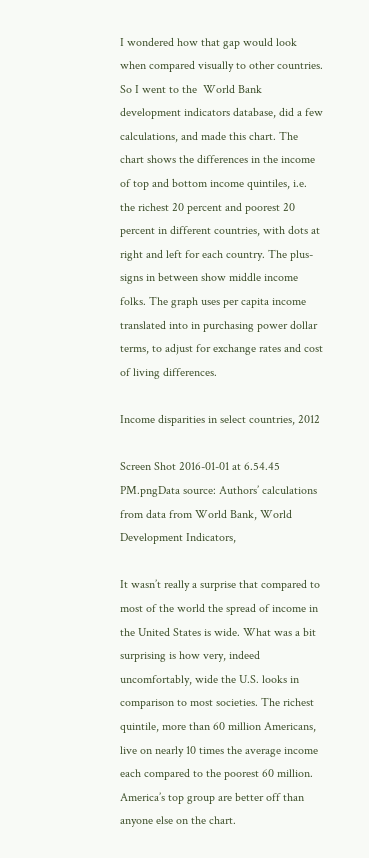I wondered how that gap would look when compared visually to other countries. So I went to the  World Bank development indicators database, did a few calculations, and made this chart. The chart shows the differences in the income of top and bottom income quintiles, i.e. the richest 20 percent and poorest 20 percent in different countries, with dots at right and left for each country. The plus-signs in between show middle income folks. The graph uses per capita income translated into in purchasing power dollar terms, to adjust for exchange rates and cost of living differences.

Income disparities in select countries, 2012

Screen Shot 2016-01-01 at 6.54.45 PM.pngData source: Authors’ calculations from data from World Bank, World Development Indicators,

It wasn’t really a surprise that compared to most of the world the spread of income in the United States is wide. What was a bit surprising is how very, indeed uncomfortably, wide the U.S. looks in comparison to most societies. The richest quintile, more than 60 million Americans, live on nearly 10 times the average income each compared to the poorest 60 million. America’s top group are better off than anyone else on the chart.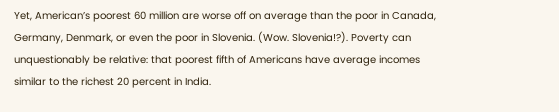Yet, American’s poorest 60 million are worse off on average than the poor in Canada, Germany, Denmark, or even the poor in Slovenia. (Wow. Slovenia!?). Poverty can unquestionably be relative: that poorest fifth of Americans have average incomes similar to the richest 20 percent in India.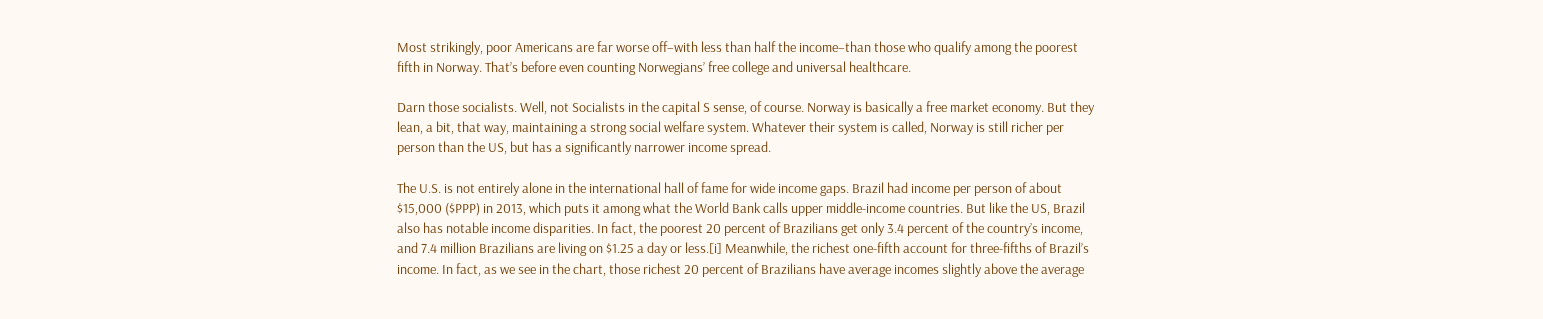Most strikingly, poor Americans are far worse off–with less than half the income–than those who qualify among the poorest fifth in Norway. That’s before even counting Norwegians’ free college and universal healthcare.

Darn those socialists. Well, not Socialists in the capital S sense, of course. Norway is basically a free market economy. But they lean, a bit, that way, maintaining a strong social welfare system. Whatever their system is called, Norway is still richer per person than the US, but has a significantly narrower income spread.

The U.S. is not entirely alone in the international hall of fame for wide income gaps. Brazil had income per person of about $15,000 ($PPP) in 2013, which puts it among what the World Bank calls upper middle-income countries. But like the US, Brazil also has notable income disparities. In fact, the poorest 20 percent of Brazilians get only 3.4 percent of the country’s income, and 7.4 million Brazilians are living on $1.25 a day or less.[i] Meanwhile, the richest one-fifth account for three-fifths of Brazil’s income. In fact, as we see in the chart, those richest 20 percent of Brazilians have average incomes slightly above the average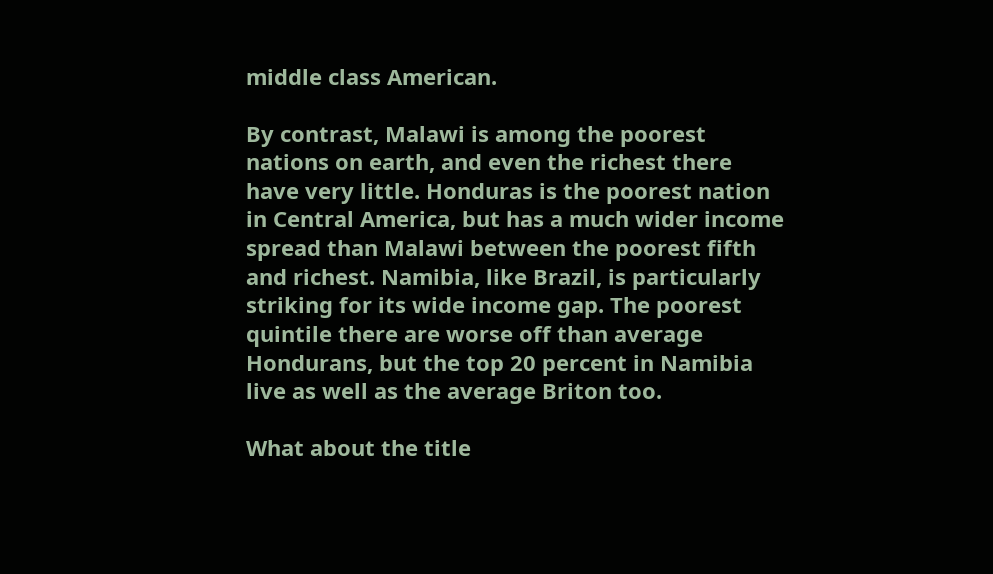middle class American.

By contrast, Malawi is among the poorest nations on earth, and even the richest there have very little. Honduras is the poorest nation in Central America, but has a much wider income spread than Malawi between the poorest fifth and richest. Namibia, like Brazil, is particularly striking for its wide income gap. The poorest quintile there are worse off than average Hondurans, but the top 20 percent in Namibia live as well as the average Briton too.

What about the title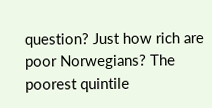question? Just how rich are poor Norwegians? The poorest quintile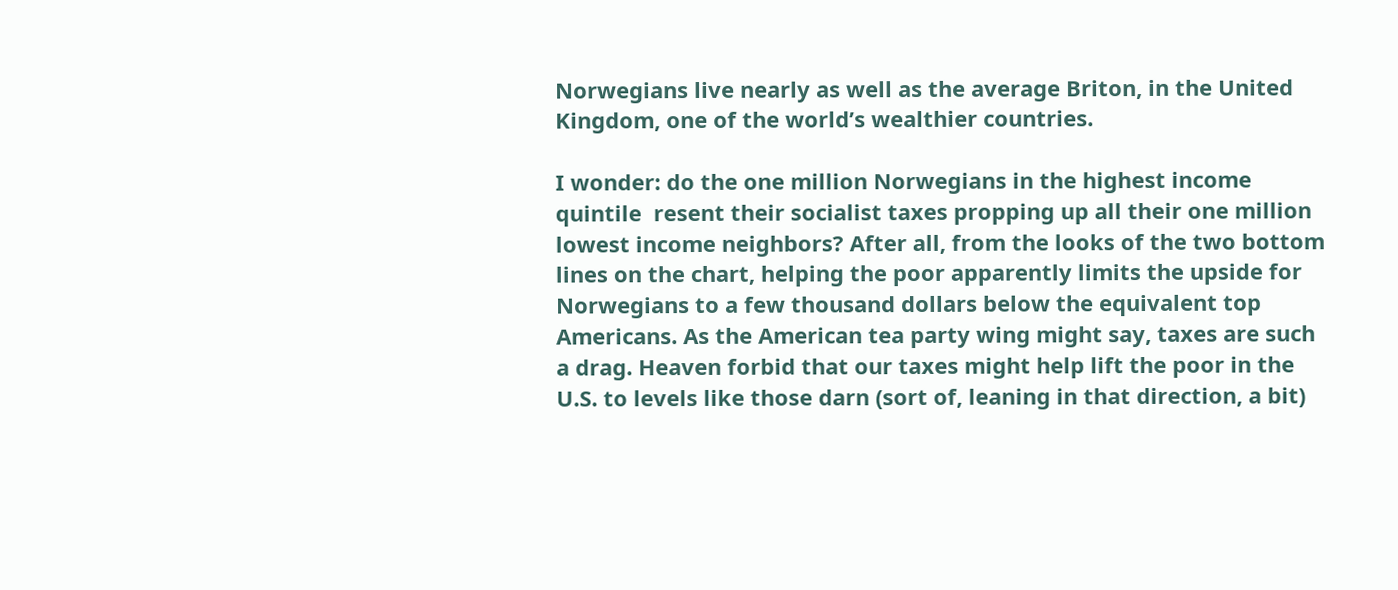Norwegians live nearly as well as the average Briton, in the United Kingdom, one of the world’s wealthier countries.

I wonder: do the one million Norwegians in the highest income quintile  resent their socialist taxes propping up all their one million lowest income neighbors? After all, from the looks of the two bottom lines on the chart, helping the poor apparently limits the upside for Norwegians to a few thousand dollars below the equivalent top Americans. As the American tea party wing might say, taxes are such a drag. Heaven forbid that our taxes might help lift the poor in the U.S. to levels like those darn (sort of, leaning in that direction, a bit)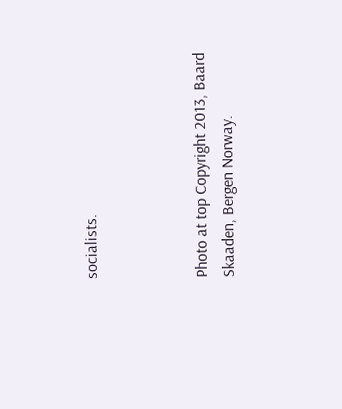socialists.



Photo at top Copyright 2013, Baard Skaaden, Bergen Norway.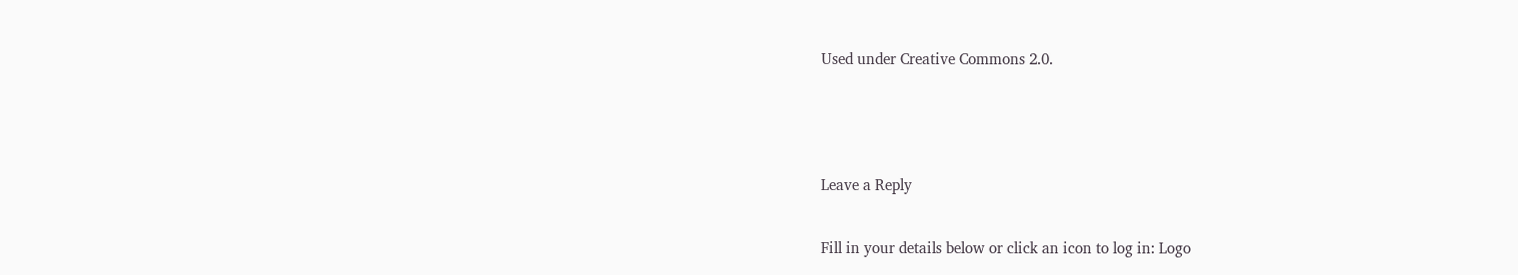Used under Creative Commons 2.0.



Leave a Reply

Fill in your details below or click an icon to log in: Logo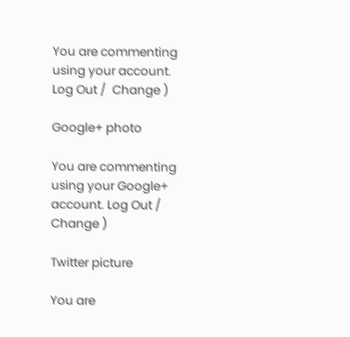You are commenting using your account. Log Out /  Change )

Google+ photo

You are commenting using your Google+ account. Log Out /  Change )

Twitter picture

You are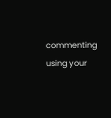commenting using your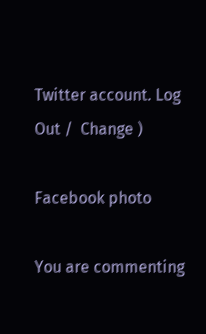Twitter account. Log Out /  Change )

Facebook photo

You are commenting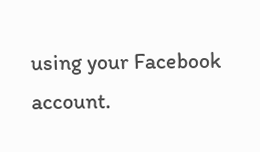using your Facebook account.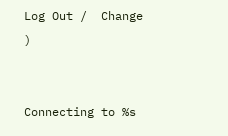Log Out /  Change )


Connecting to %s